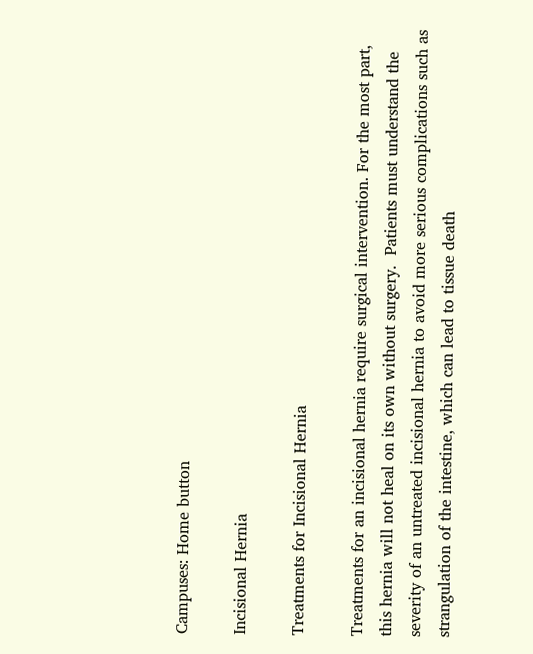Campuses: Home button

Incisional Hernia

Treatments for Incisional Hernia

Treatments for an incisional hernia require surgical intervention. For the most part, this hernia will not heal on its own without surgery.  Patients must understand the severity of an untreated incisional hernia to avoid more serious complications such as strangulation of the intestine, which can lead to tissue death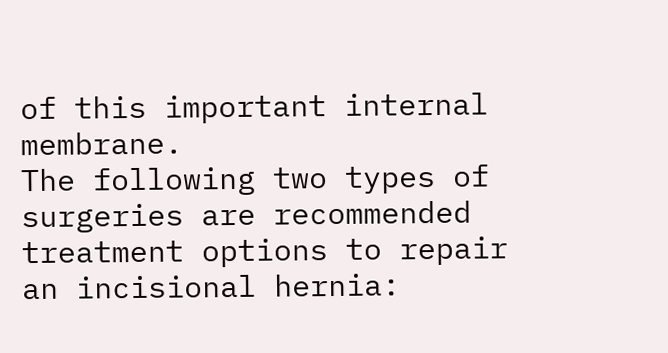of this important internal membrane.
The following two types of surgeries are recommended treatment options to repair an incisional hernia: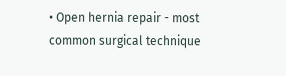• Open hernia repair - most common surgical technique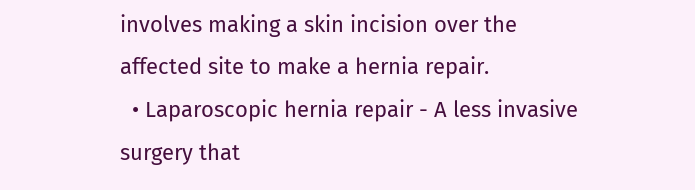involves making a skin incision over the affected site to make a hernia repair.
  • Laparoscopic hernia repair - A less invasive surgery that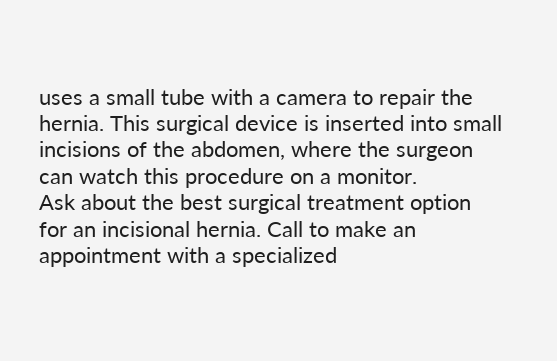uses a small tube with a camera to repair the hernia. This surgical device is inserted into small incisions of the abdomen, where the surgeon can watch this procedure on a monitor.
Ask about the best surgical treatment option for an incisional hernia. Call to make an appointment with a specialized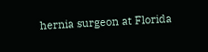hernia surgeon at Florida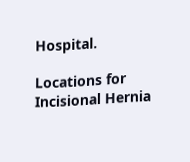Hospital.

Locations for Incisional Hernia